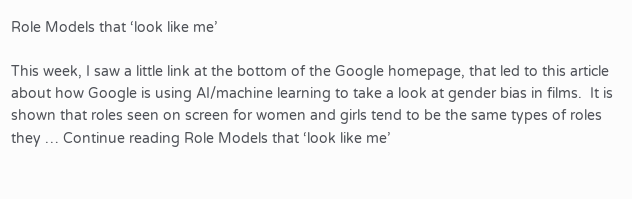Role Models that ‘look like me’

This week, I saw a little link at the bottom of the Google homepage, that led to this article about how Google is using AI/machine learning to take a look at gender bias in films.  It is shown that roles seen on screen for women and girls tend to be the same types of roles they … Continue reading Role Models that ‘look like me’